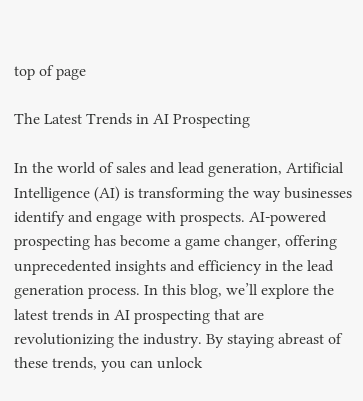top of page

The Latest Trends in AI Prospecting

In the world of sales and lead generation, Artificial Intelligence (AI) is transforming the way businesses identify and engage with prospects. AI-powered prospecting has become a game changer, offering unprecedented insights and efficiency in the lead generation process. In this blog, we’ll explore the latest trends in AI prospecting that are revolutionizing the industry. By staying abreast of these trends, you can unlock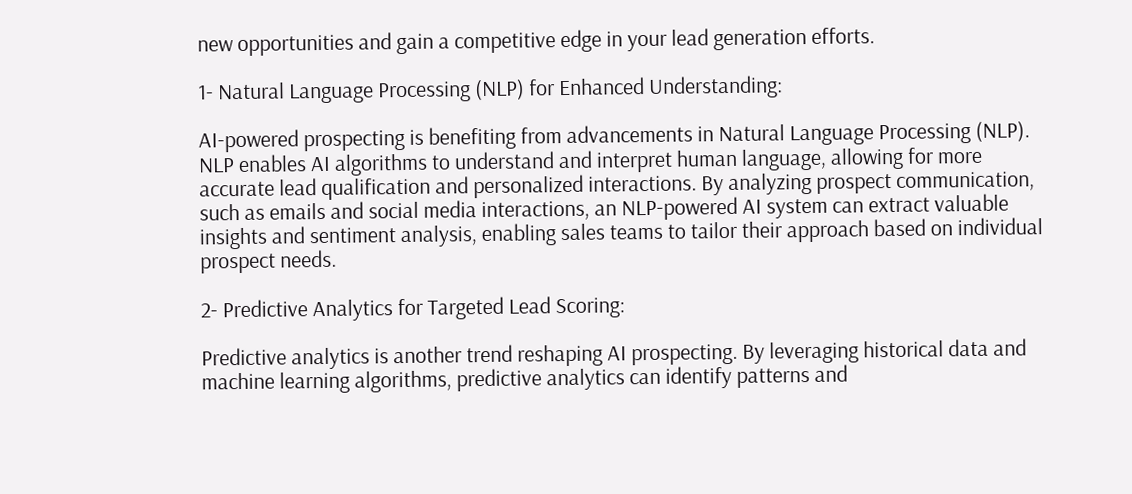new opportunities and gain a competitive edge in your lead generation efforts.

1- Natural Language Processing (NLP) for Enhanced Understanding:

AI-powered prospecting is benefiting from advancements in Natural Language Processing (NLP). NLP enables AI algorithms to understand and interpret human language, allowing for more accurate lead qualification and personalized interactions. By analyzing prospect communication, such as emails and social media interactions, an NLP-powered AI system can extract valuable insights and sentiment analysis, enabling sales teams to tailor their approach based on individual prospect needs.

2- Predictive Analytics for Targeted Lead Scoring:

Predictive analytics is another trend reshaping AI prospecting. By leveraging historical data and machine learning algorithms, predictive analytics can identify patterns and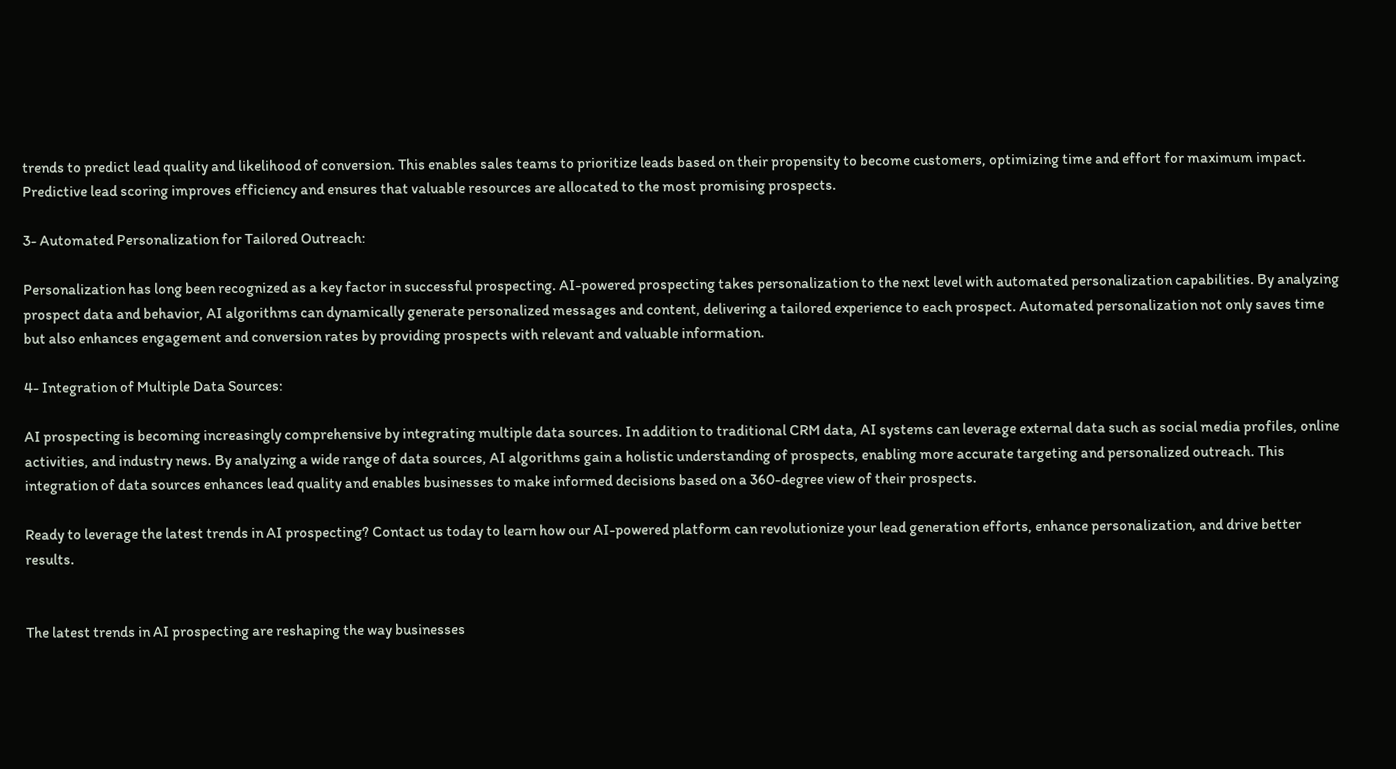trends to predict lead quality and likelihood of conversion. This enables sales teams to prioritize leads based on their propensity to become customers, optimizing time and effort for maximum impact. Predictive lead scoring improves efficiency and ensures that valuable resources are allocated to the most promising prospects.

3- Automated Personalization for Tailored Outreach:

Personalization has long been recognized as a key factor in successful prospecting. AI-powered prospecting takes personalization to the next level with automated personalization capabilities. By analyzing prospect data and behavior, AI algorithms can dynamically generate personalized messages and content, delivering a tailored experience to each prospect. Automated personalization not only saves time but also enhances engagement and conversion rates by providing prospects with relevant and valuable information.

4- Integration of Multiple Data Sources:

AI prospecting is becoming increasingly comprehensive by integrating multiple data sources. In addition to traditional CRM data, AI systems can leverage external data such as social media profiles, online activities, and industry news. By analyzing a wide range of data sources, AI algorithms gain a holistic understanding of prospects, enabling more accurate targeting and personalized outreach. This integration of data sources enhances lead quality and enables businesses to make informed decisions based on a 360-degree view of their prospects.

Ready to leverage the latest trends in AI prospecting? Contact us today to learn how our AI-powered platform can revolutionize your lead generation efforts, enhance personalization, and drive better results.


The latest trends in AI prospecting are reshaping the way businesses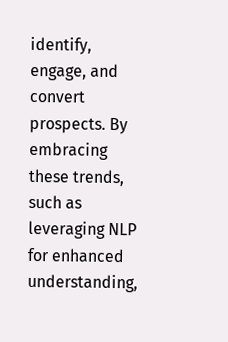identify, engage, and convert prospects. By embracing these trends, such as leveraging NLP for enhanced understanding,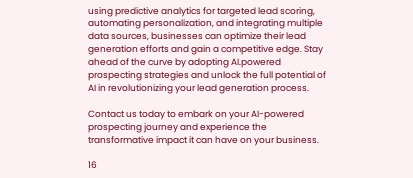using predictive analytics for targeted lead scoring, automating personalization, and integrating multiple data sources, businesses can optimize their lead generation efforts and gain a competitive edge. Stay ahead of the curve by adopting AI.powered prospecting strategies and unlock the full potential of AI in revolutionizing your lead generation process.

Contact us today to embark on your AI-powered prospecting journey and experience the transformative impact it can have on your business.

16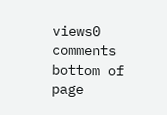views0 comments
bottom of page